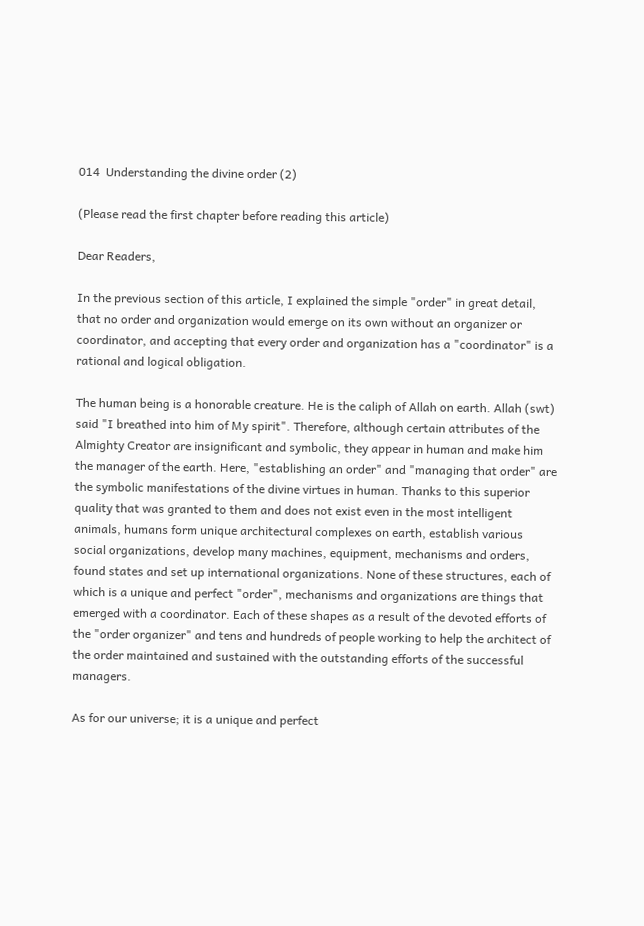014  Understanding the divine order (2)

(Please read the first chapter before reading this article)

Dear Readers,

In the previous section of this article, I explained the simple "order" in great detail, that no order and organization would emerge on its own without an organizer or coordinator, and accepting that every order and organization has a "coordinator" is a rational and logical obligation.

The human being is a honorable creature. He is the caliph of Allah on earth. Allah (swt) said "I breathed into him of My spirit". Therefore, although certain attributes of the Almighty Creator are insignificant and symbolic, they appear in human and make him the manager of the earth. Here, "establishing an order" and "managing that order" are the symbolic manifestations of the divine virtues in human. Thanks to this superior quality that was granted to them and does not exist even in the most intelligent animals, humans form unique architectural complexes on earth, establish various social organizations, develop many machines, equipment, mechanisms and orders, found states and set up international organizations. None of these structures, each of which is a unique and perfect "order", mechanisms and organizations are things that emerged with a coordinator. Each of these shapes as a result of the devoted efforts of the "order organizer" and tens and hundreds of people working to help the architect of the order maintained and sustained with the outstanding efforts of the successful managers.

As for our universe; it is a unique and perfect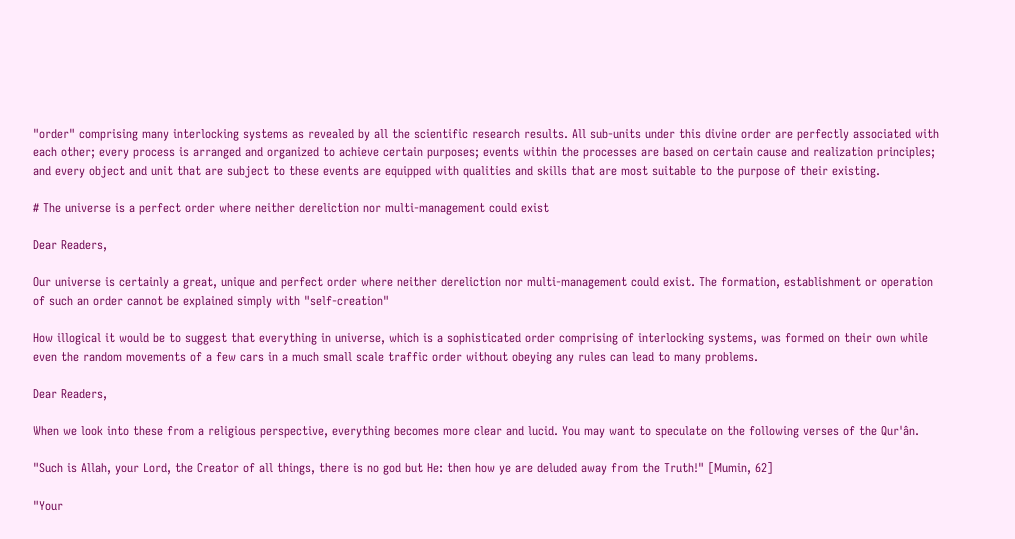"order" comprising many interlocking systems as revealed by all the scientific research results. All sub-units under this divine order are perfectly associated with each other; every process is arranged and organized to achieve certain purposes; events within the processes are based on certain cause and realization principles; and every object and unit that are subject to these events are equipped with qualities and skills that are most suitable to the purpose of their existing.

# The universe is a perfect order where neither dereliction nor multi-management could exist

Dear Readers,

Our universe is certainly a great, unique and perfect order where neither dereliction nor multi-management could exist. The formation, establishment or operation of such an order cannot be explained simply with "self-creation"

How illogical it would be to suggest that everything in universe, which is a sophisticated order comprising of interlocking systems, was formed on their own while even the random movements of a few cars in a much small scale traffic order without obeying any rules can lead to many problems.

Dear Readers,

When we look into these from a religious perspective, everything becomes more clear and lucid. You may want to speculate on the following verses of the Qur'ân.

"Such is Allah, your Lord, the Creator of all things, there is no god but He: then how ye are deluded away from the Truth!" [Mumin, 62]

"Your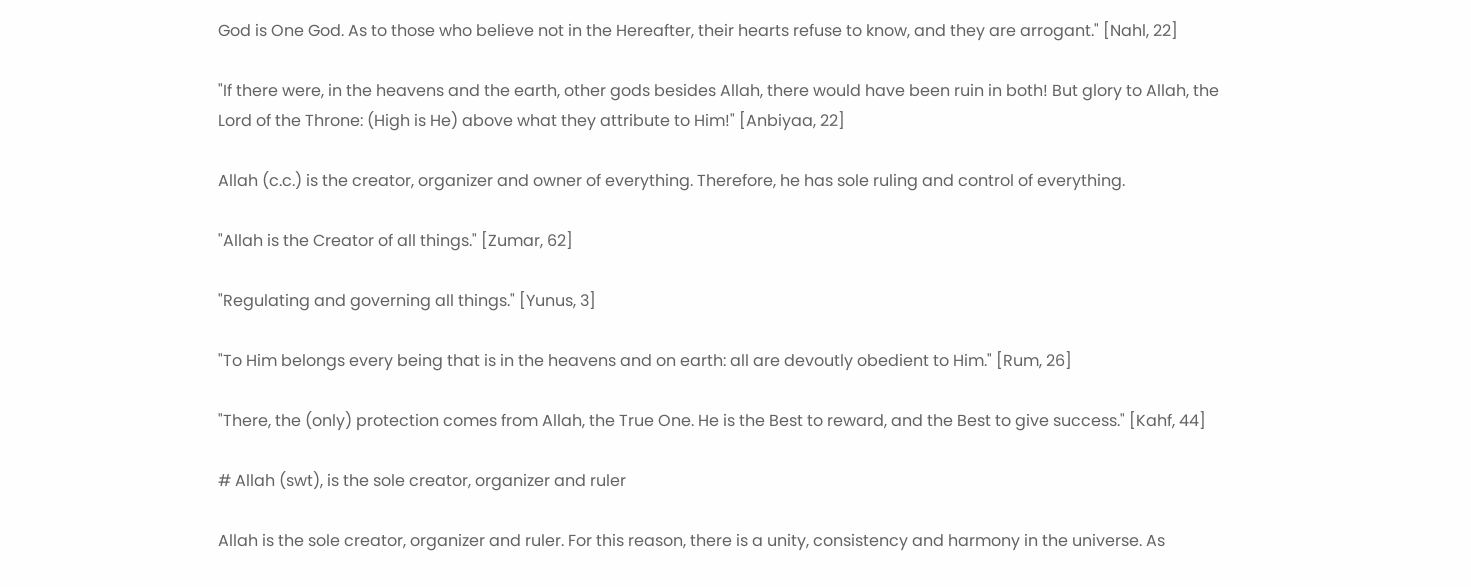God is One God. As to those who believe not in the Hereafter, their hearts refuse to know, and they are arrogant." [Nahl, 22]

"If there were, in the heavens and the earth, other gods besides Allah, there would have been ruin in both! But glory to Allah, the Lord of the Throne: (High is He) above what they attribute to Him!" [Anbiyaa, 22]

Allah (c.c.) is the creator, organizer and owner of everything. Therefore, he has sole ruling and control of everything.

"Allah is the Creator of all things." [Zumar, 62]

"Regulating and governing all things." [Yunus, 3]

"To Him belongs every being that is in the heavens and on earth: all are devoutly obedient to Him." [Rum, 26]

"There, the (only) protection comes from Allah, the True One. He is the Best to reward, and the Best to give success." [Kahf, 44]

# Allah (swt), is the sole creator, organizer and ruler

Allah is the sole creator, organizer and ruler. For this reason, there is a unity, consistency and harmony in the universe. As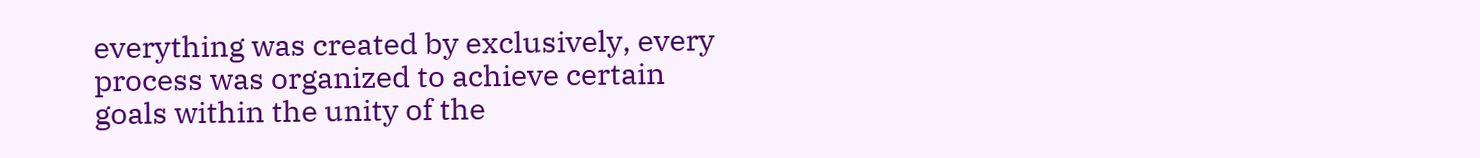everything was created by exclusively, every process was organized to achieve certain goals within the unity of the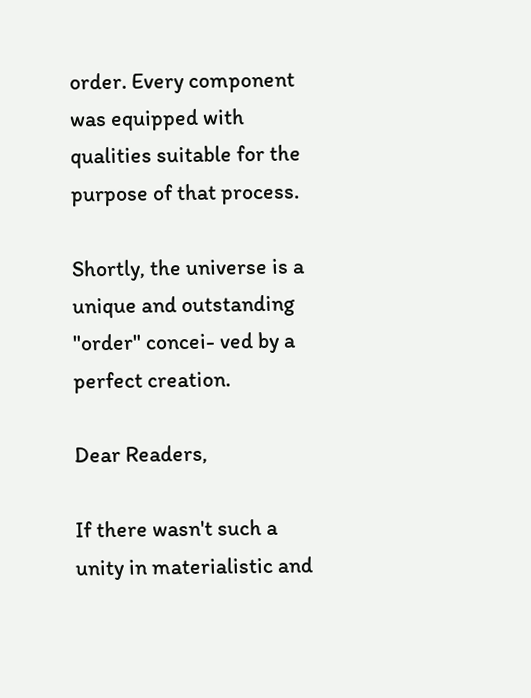order. Every component was equipped with qualities suitable for the purpose of that process.

Shortly, the universe is a unique and outstanding "order" concei- ved by a perfect creation.

Dear Readers,

If there wasn't such a unity in materialistic and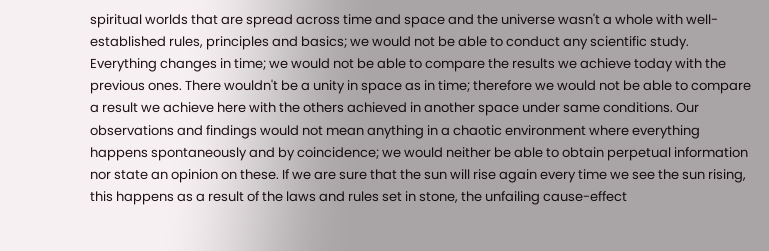spiritual worlds that are spread across time and space and the universe wasn't a whole with well-established rules, principles and basics; we would not be able to conduct any scientific study. Everything changes in time; we would not be able to compare the results we achieve today with the previous ones. There wouldn't be a unity in space as in time; therefore we would not be able to compare a result we achieve here with the others achieved in another space under same conditions. Our observations and findings would not mean anything in a chaotic environment where everything happens spontaneously and by coincidence; we would neither be able to obtain perpetual information nor state an opinion on these. If we are sure that the sun will rise again every time we see the sun rising, this happens as a result of the laws and rules set in stone, the unfailing cause-effect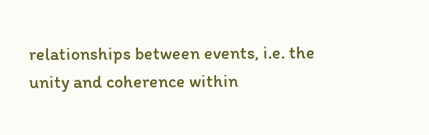relationships between events, i.e. the unity and coherence within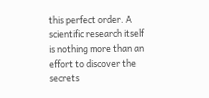this perfect order. A scientific research itself is nothing more than an effort to discover the secrets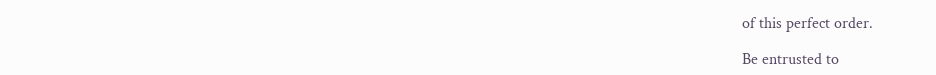of this perfect order.

Be entrusted to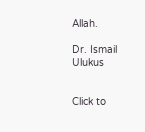Allah.

Dr. Ismail Ulukus


Click to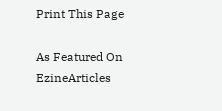Print This Page

As Featured On EzineArticles